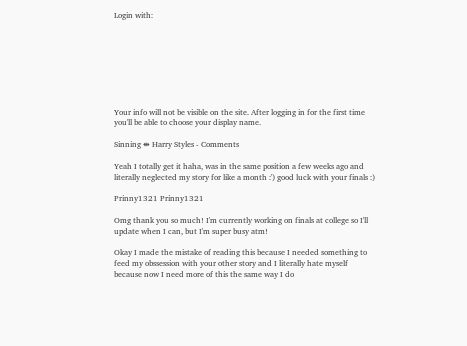Login with:








Your info will not be visible on the site. After logging in for the first time you'll be able to choose your display name.

Sinning ⇼ Harry Styles - Comments

Yeah I totally get it haha, was in the same position a few weeks ago and literally neglected my story for like a month :') good luck with your finals :)

Prinny1321 Prinny1321

Omg thank you so much! I'm currently working on finals at college so I'll update when I can, but I'm super busy atm!

Okay I made the mistake of reading this because I needed something to feed my obssession with your other story and I literally hate myself because now I need more of this the same way I do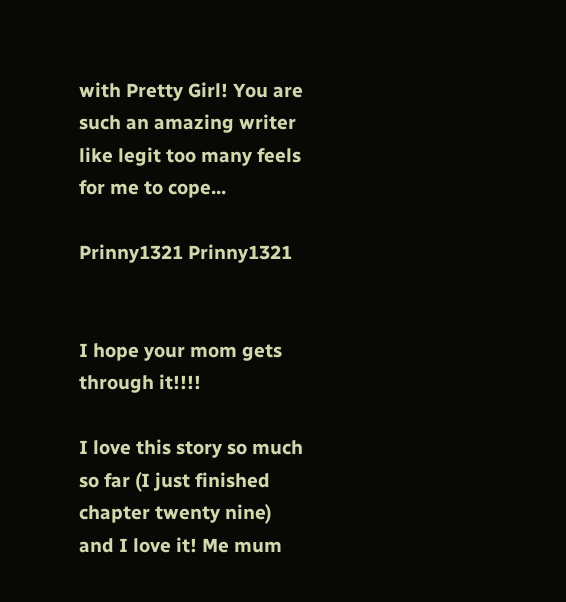with Pretty Girl! You are such an amazing writer like legit too many feels for me to cope...

Prinny1321 Prinny1321


I hope your mom gets through it!!!!

I love this story so much so far (I just finished chapter twenty nine) and I love it! Me mum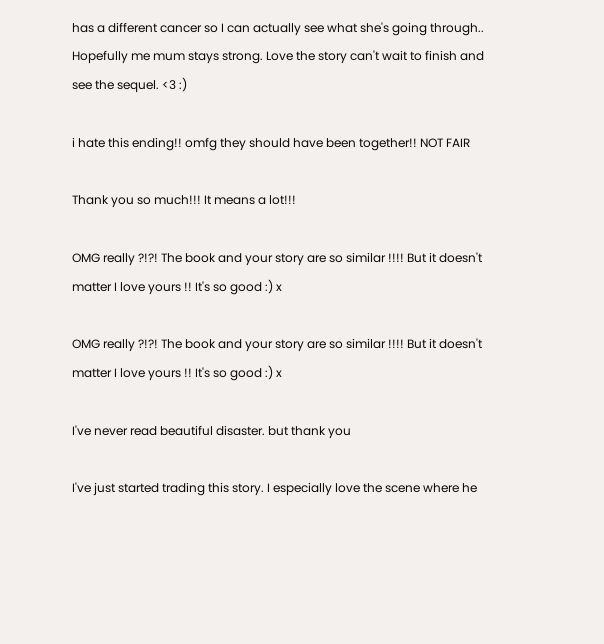has a different cancer so I can actually see what she's going through.. Hopefully me mum stays strong. Love the story can't wait to finish and see the sequel. <3 :)

i hate this ending!! omfg they should have been together!! NOT FAIR

Thank you so much!!! It means a lot!!!

OMG really ?!?! The book and your story are so similar !!!! But it doesn't matter I love yours !! It's so good :) x

OMG really ?!?! The book and your story are so similar !!!! But it doesn't matter I love yours !! It's so good :) x

I've never read beautiful disaster. but thank you

I've just started trading this story. I especially love the scene where he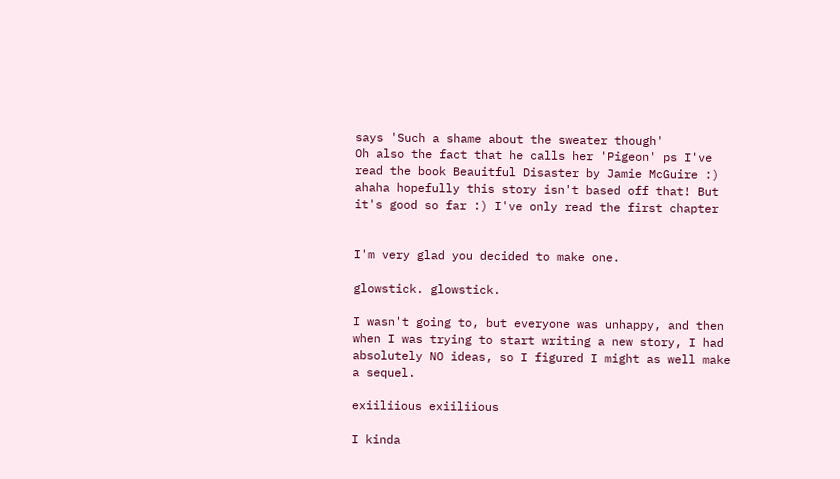says 'Such a shame about the sweater though'
Oh also the fact that he calls her 'Pigeon' ps I've read the book Beauitful Disaster by Jamie McGuire :) ahaha hopefully this story isn't based off that! But it's good so far :) I've only read the first chapter


I'm very glad you decided to make one.

glowstick. glowstick.

I wasn't going to, but everyone was unhappy, and then when I was trying to start writing a new story, I had absolutely NO ideas, so I figured I might as well make a sequel.

exiiliious exiiliious

I kinda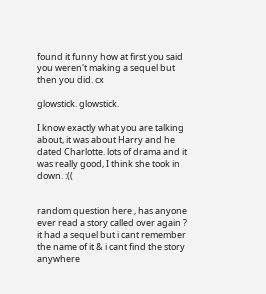found it funny how at first you said you weren't making a sequel but then you did. cx

glowstick. glowstick.

I know exactly what you are talking about, it was about Harry and he dated Charlotte. lots of drama and it was really good, I think she took in down. :((


random question here , has anyone ever read a story called over again ? it had a sequel but i cant remember the name of it & i cant find the story anywhere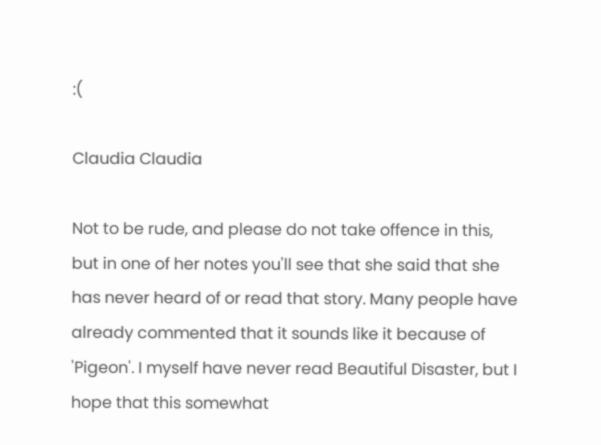:(

Claudia Claudia

Not to be rude, and please do not take offence in this, but in one of her notes you'll see that she said that she has never heard of or read that story. Many people have already commented that it sounds like it because of 'Pigeon'. I myself have never read Beautiful Disaster, but I hope that this somewhat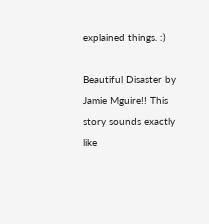explained things. :)

Beautiful Disaster by Jamie Mguire!! This story sounds exactly like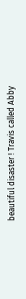beautiful disaster ! Travis called Abby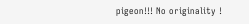pigeon!!! No originality !